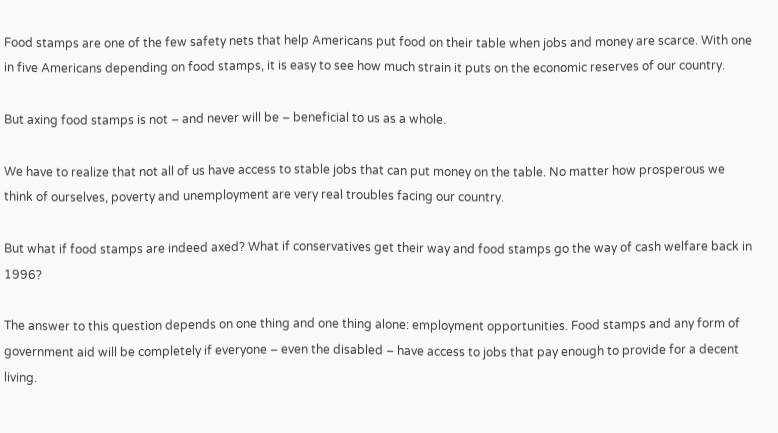Food stamps are one of the few safety nets that help Americans put food on their table when jobs and money are scarce. With one in five Americans depending on food stamps, it is easy to see how much strain it puts on the economic reserves of our country.

But axing food stamps is not – and never will be – beneficial to us as a whole.

We have to realize that not all of us have access to stable jobs that can put money on the table. No matter how prosperous we think of ourselves, poverty and unemployment are very real troubles facing our country.

But what if food stamps are indeed axed? What if conservatives get their way and food stamps go the way of cash welfare back in 1996?

The answer to this question depends on one thing and one thing alone: employment opportunities. Food stamps and any form of government aid will be completely if everyone – even the disabled – have access to jobs that pay enough to provide for a decent living.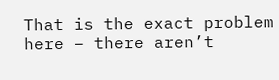That is the exact problem here – there aren’t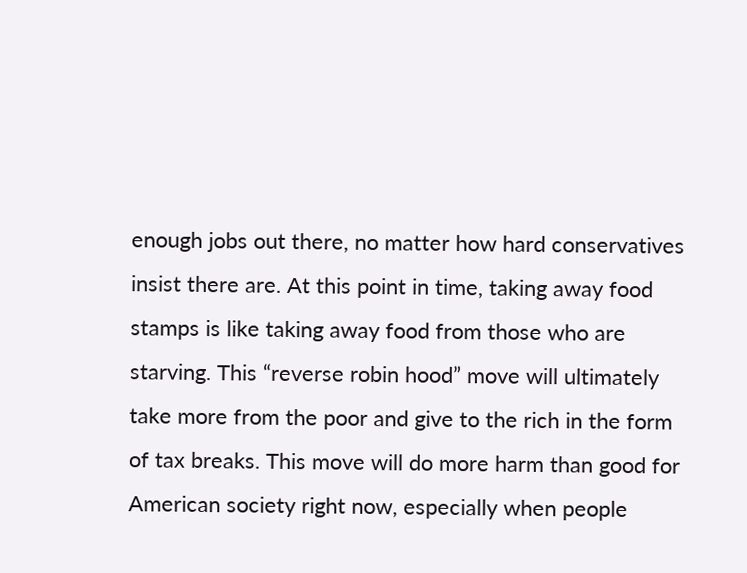enough jobs out there, no matter how hard conservatives insist there are. At this point in time, taking away food stamps is like taking away food from those who are starving. This “reverse robin hood” move will ultimately take more from the poor and give to the rich in the form of tax breaks. This move will do more harm than good for American society right now, especially when people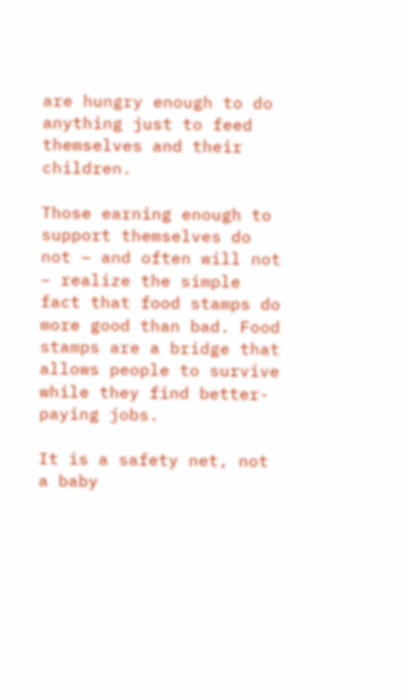are hungry enough to do anything just to feed themselves and their children.

Those earning enough to support themselves do not – and often will not – realize the simple fact that food stamps do more good than bad. Food stamps are a bridge that allows people to survive while they find better-paying jobs.

It is a safety net, not a baby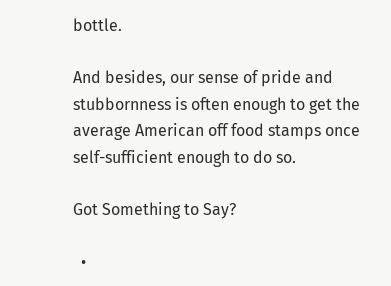bottle.

And besides, our sense of pride and stubbornness is often enough to get the average American off food stamps once self-sufficient enough to do so.

Got Something to Say?

  •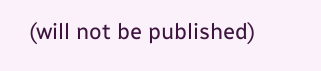(will not be published)